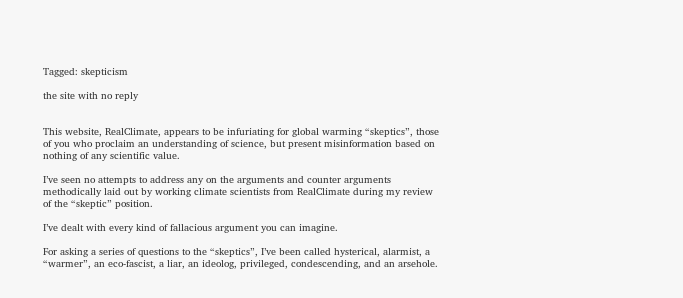Tagged: skepticism

the site with no reply


This website, RealClimate, appears to be infuriating for global warming “skeptics”, those of you who proclaim an understanding of science, but present misinformation based on nothing of any scientific value.

I’ve seen no attempts to address any on the arguments and counter arguments methodically laid out by working climate scientists from RealClimate during my review of the “skeptic” position.

I’ve dealt with every kind of fallacious argument you can imagine.

For asking a series of questions to the “skeptics”, I’ve been called hysterical, alarmist, a “warmer”, an eco-fascist, a liar, an ideolog, privileged, condescending, and an arsehole.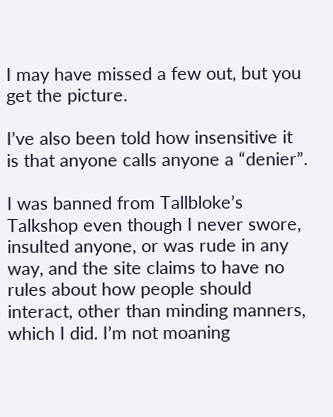I may have missed a few out, but you get the picture.

I’ve also been told how insensitive it is that anyone calls anyone a “denier”.

I was banned from Tallbloke’s Talkshop even though I never swore, insulted anyone, or was rude in any way, and the site claims to have no rules about how people should interact, other than minding manners, which I did. I’m not moaning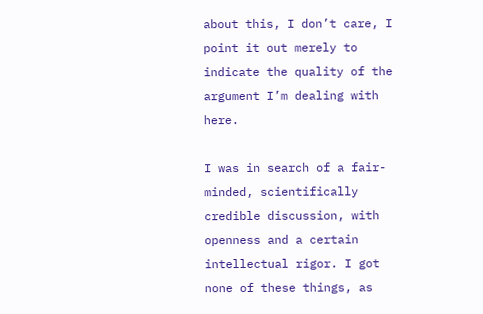about this, I don’t care, I point it out merely to indicate the quality of the argument I’m dealing with here.

I was in search of a fair-minded, scientifically credible discussion, with openness and a certain intellectual rigor. I got none of these things, as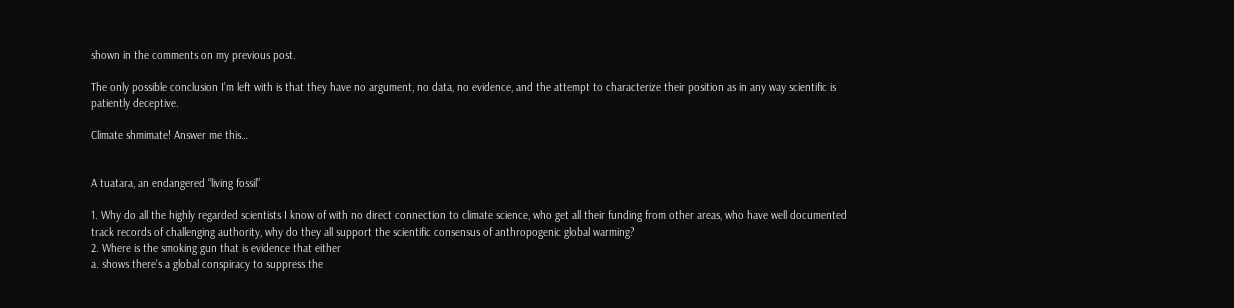shown in the comments on my previous post.

The only possible conclusion I’m left with is that they have no argument, no data, no evidence, and the attempt to characterize their position as in any way scientific is patiently deceptive.

Climate shmimate! Answer me this…


A tuatara, an endangered “living fossil”

1. Why do all the highly regarded scientists I know of with no direct connection to climate science, who get all their funding from other areas, who have well documented track records of challenging authority, why do they all support the scientific consensus of anthropogenic global warming?
2. Where is the smoking gun that is evidence that either
a. shows there’s a global conspiracy to suppress the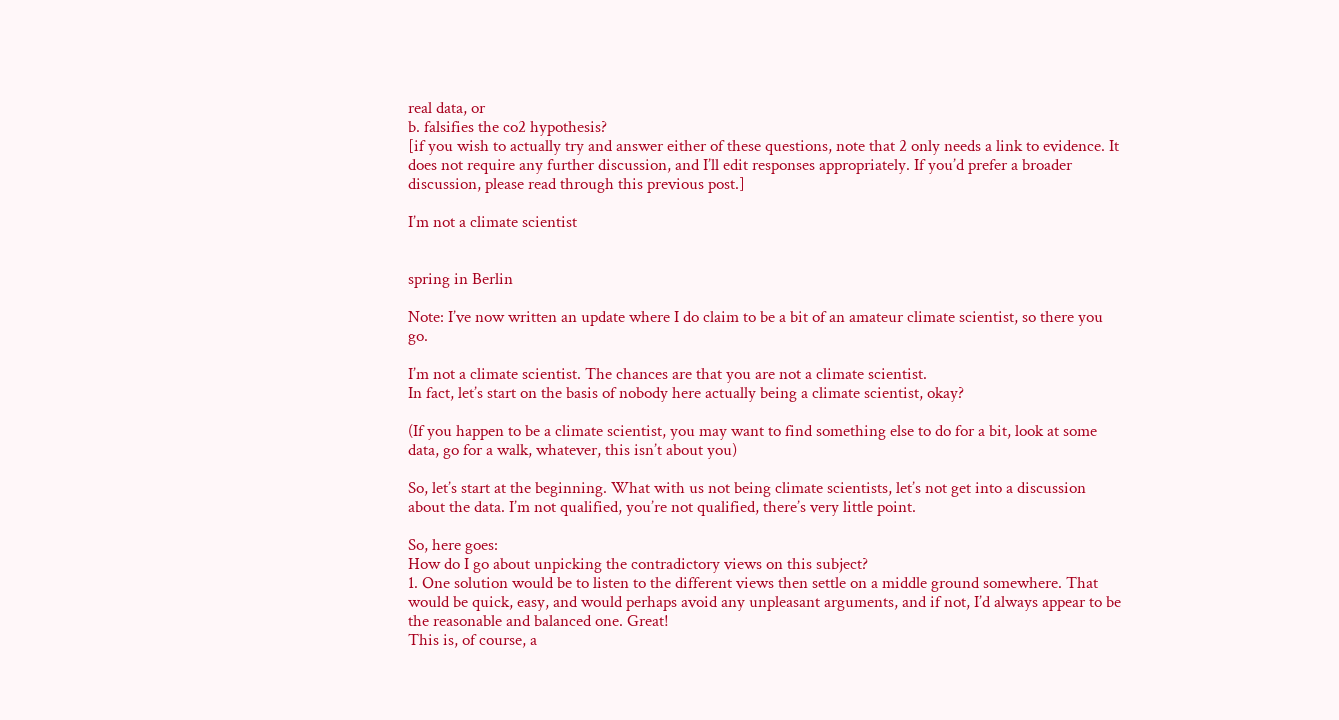real data, or
b. falsifies the co2 hypothesis?
[if you wish to actually try and answer either of these questions, note that 2 only needs a link to evidence. It does not require any further discussion, and I’ll edit responses appropriately. If you’d prefer a broader discussion, please read through this previous post.]

I’m not a climate scientist


spring in Berlin

Note: I’ve now written an update where I do claim to be a bit of an amateur climate scientist, so there you go.

I’m not a climate scientist. The chances are that you are not a climate scientist.
In fact, let’s start on the basis of nobody here actually being a climate scientist, okay?

(If you happen to be a climate scientist, you may want to find something else to do for a bit, look at some data, go for a walk, whatever, this isn’t about you)

So, let’s start at the beginning. What with us not being climate scientists, let’s not get into a discussion about the data. I’m not qualified, you’re not qualified, there’s very little point.

So, here goes:
How do I go about unpicking the contradictory views on this subject?
1. One solution would be to listen to the different views then settle on a middle ground somewhere. That would be quick, easy, and would perhaps avoid any unpleasant arguments, and if not, I’d always appear to be the reasonable and balanced one. Great!
This is, of course, a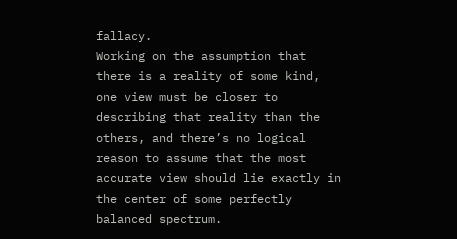fallacy.
Working on the assumption that there is a reality of some kind, one view must be closer to describing that reality than the others, and there’s no logical reason to assume that the most accurate view should lie exactly in the center of some perfectly balanced spectrum.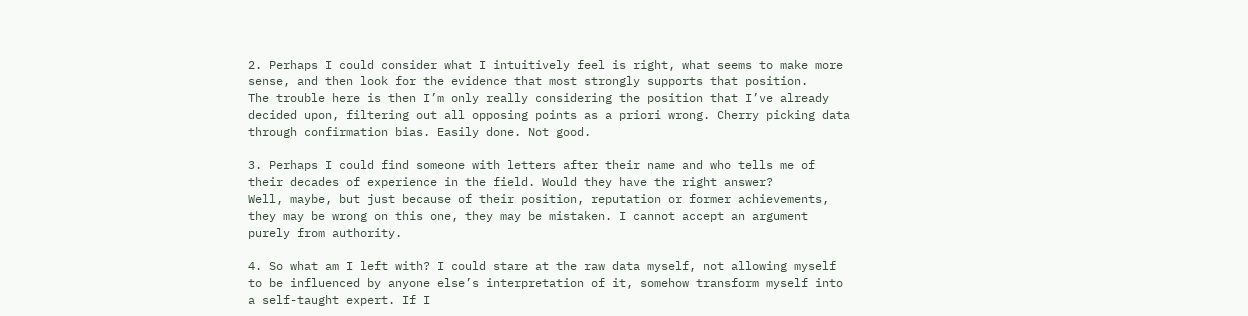2. Perhaps I could consider what I intuitively feel is right, what seems to make more sense, and then look for the evidence that most strongly supports that position.
The trouble here is then I’m only really considering the position that I’ve already decided upon, filtering out all opposing points as a priori wrong. Cherry picking data through confirmation bias. Easily done. Not good.

3. Perhaps I could find someone with letters after their name and who tells me of their decades of experience in the field. Would they have the right answer?
Well, maybe, but just because of their position, reputation or former achievements, they may be wrong on this one, they may be mistaken. I cannot accept an argument purely from authority.

4. So what am I left with? I could stare at the raw data myself, not allowing myself to be influenced by anyone else’s interpretation of it, somehow transform myself into a self-taught expert. If I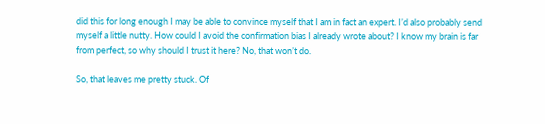did this for long enough I may be able to convince myself that I am in fact an expert. I’d also probably send myself a little nutty. How could I avoid the confirmation bias I already wrote about? I know my brain is far from perfect, so why should I trust it here? No, that won’t do.

So, that leaves me pretty stuck. Of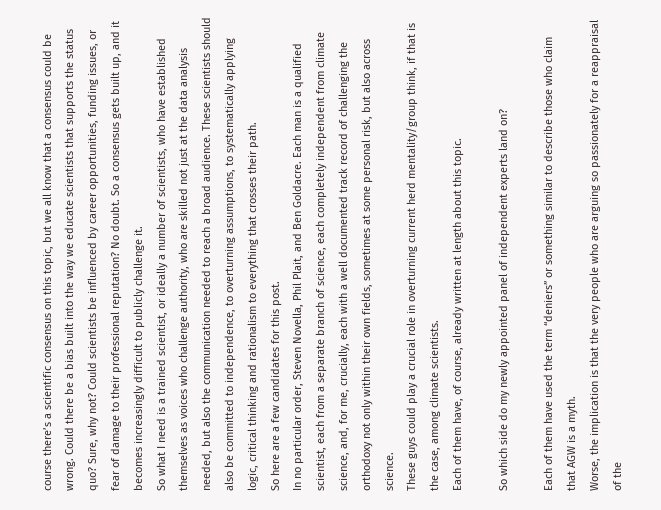course there’s a scientific consensus on this topic, but we all know that a consensus could be wrong. Could there be a bias built into the way we educate scientists that supports the status quo? Sure, why not? Could scientists be influenced by career opportunities, funding issues, or fear of damage to their professional reputation? No doubt. So a consensus gets built up, and it becomes increasingly difficult to publicly challenge it.
So what I need is a trained scientist, or ideally a number of scientists, who have established themselves as voices who challenge authority, who are skilled not just at the data analysis needed, but also the communication needed to reach a broad audience. These scientists should also be committed to independence, to overturning assumptions, to systematically applying logic, critical thinking and rationalism to everything that crosses their path.
So here are a few candidates for this post.
In no particular order, Steven Novella, Phil Plait, and Ben Goldacre. Each man is a qualified scientist, each from a separate branch of science, each completely independent from climate science, and, for me, crucially, each with a well documented track record of challenging the orthodoxy not only within their own fields, sometimes at some personal risk, but also across science.
These guys could play a crucial role in overturning current herd mentality/group think, if that is the case, among climate scientists.
Each of them have, of course, already written at length about this topic.

So which side do my newly appointed panel of independent experts land on?

Each of them have used the term “deniers” or something similar to describe those who claim that AGW is a myth.
Worse, the implication is that the very people who are arguing so passionately for a reappraisal of the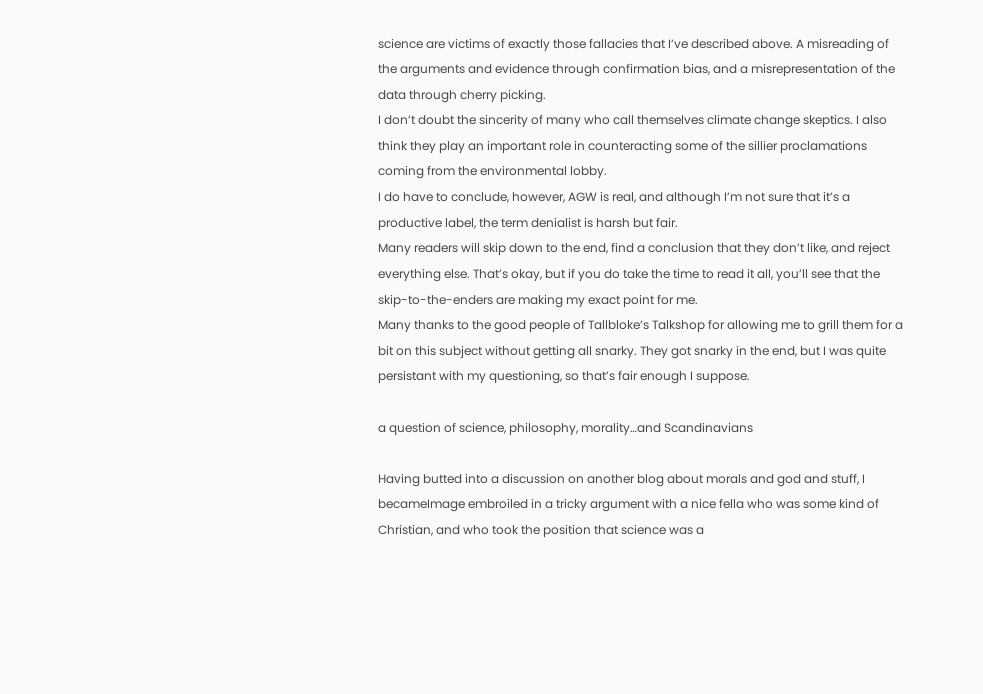science are victims of exactly those fallacies that I’ve described above. A misreading of the arguments and evidence through confirmation bias, and a misrepresentation of the data through cherry picking.
I don’t doubt the sincerity of many who call themselves climate change skeptics. I also think they play an important role in counteracting some of the sillier proclamations coming from the environmental lobby.
I do have to conclude, however, AGW is real, and although I’m not sure that it’s a productive label, the term denialist is harsh but fair.
Many readers will skip down to the end, find a conclusion that they don’t like, and reject everything else. That’s okay, but if you do take the time to read it all, you’ll see that the skip-to-the-enders are making my exact point for me.
Many thanks to the good people of Tallbloke’s Talkshop for allowing me to grill them for a bit on this subject without getting all snarky. They got snarky in the end, but I was quite persistant with my questioning, so that’s fair enough I suppose.

a question of science, philosophy, morality…and Scandinavians

Having butted into a discussion on another blog about morals and god and stuff, I becameImage embroiled in a tricky argument with a nice fella who was some kind of Christian, and who took the position that science was a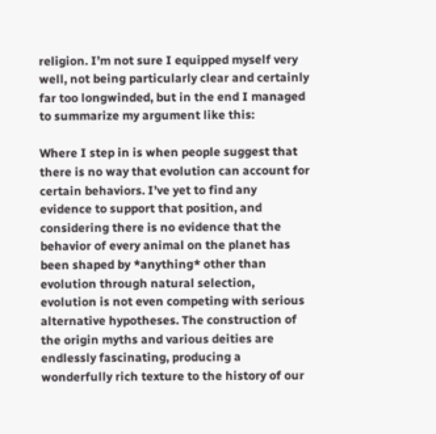religion. I’m not sure I equipped myself very well, not being particularly clear and certainly far too longwinded, but in the end I managed to summarize my argument like this:

Where I step in is when people suggest that there is no way that evolution can account for certain behaviors. I’ve yet to find any evidence to support that position, and considering there is no evidence that the behavior of every animal on the planet has been shaped by *anything* other than evolution through natural selection, evolution is not even competing with serious alternative hypotheses. The construction of the origin myths and various deities are endlessly fascinating, producing a wonderfully rich texture to the history of our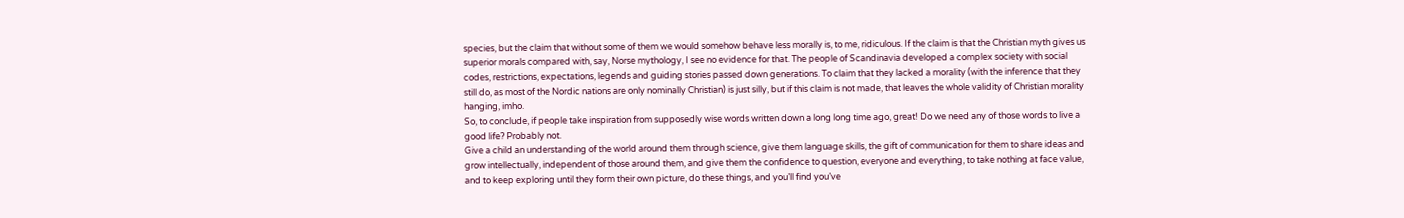species, but the claim that without some of them we would somehow behave less morally is, to me, ridiculous. If the claim is that the Christian myth gives us superior morals compared with, say, Norse mythology, I see no evidence for that. The people of Scandinavia developed a complex society with social codes, restrictions, expectations, legends and guiding stories passed down generations. To claim that they lacked a morality (with the inference that they still do, as most of the Nordic nations are only nominally Christian) is just silly, but if this claim is not made, that leaves the whole validity of Christian morality hanging, imho.
So, to conclude, if people take inspiration from supposedly wise words written down a long long time ago, great! Do we need any of those words to live a good life? Probably not.
Give a child an understanding of the world around them through science, give them language skills, the gift of communication for them to share ideas and grow intellectually, independent of those around them, and give them the confidence to question, everyone and everything, to take nothing at face value, and to keep exploring until they form their own picture, do these things, and you’ll find you’ve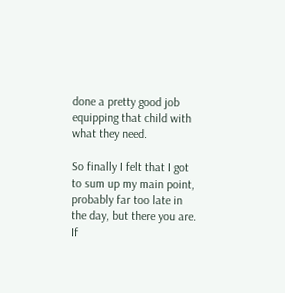done a pretty good job equipping that child with what they need.

So finally I felt that I got to sum up my main point, probably far too late in the day, but there you are. If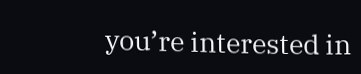you’re interested in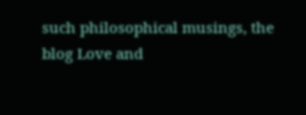such philosophical musings, the blog Love and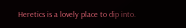Heretics is a lovely place to dip into.